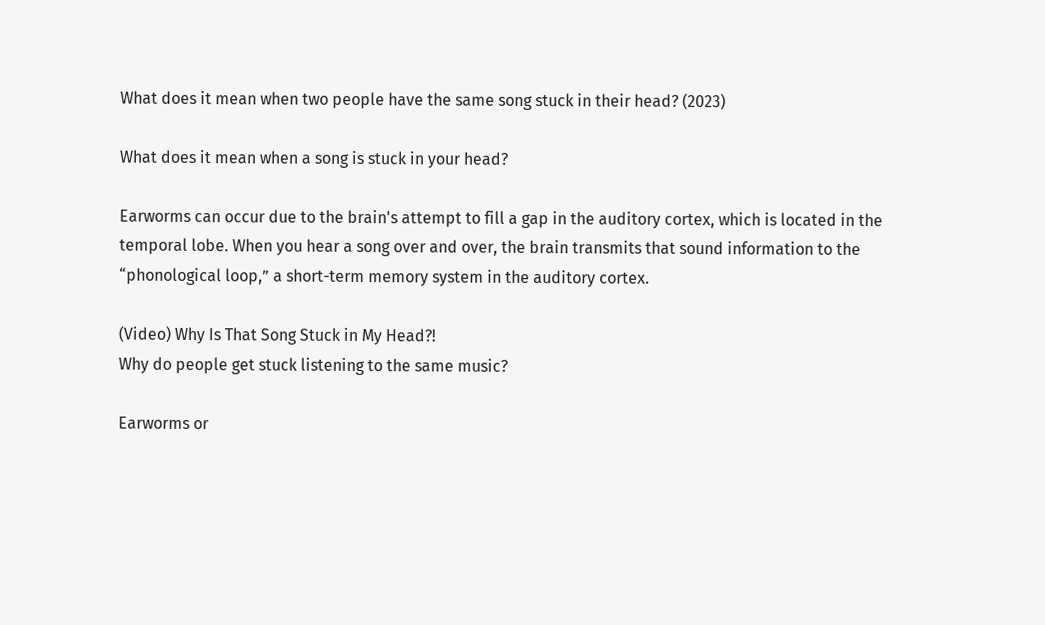What does it mean when two people have the same song stuck in their head? (2023)

What does it mean when a song is stuck in your head?

Earworms can occur due to the brain's attempt to fill a gap in the auditory cortex, which is located in the temporal lobe. When you hear a song over and over, the brain transmits that sound information to the “phonological loop,” a short-term memory system in the auditory cortex.

(Video) Why Is That Song Stuck in My Head?!
Why do people get stuck listening to the same music?

Earworms or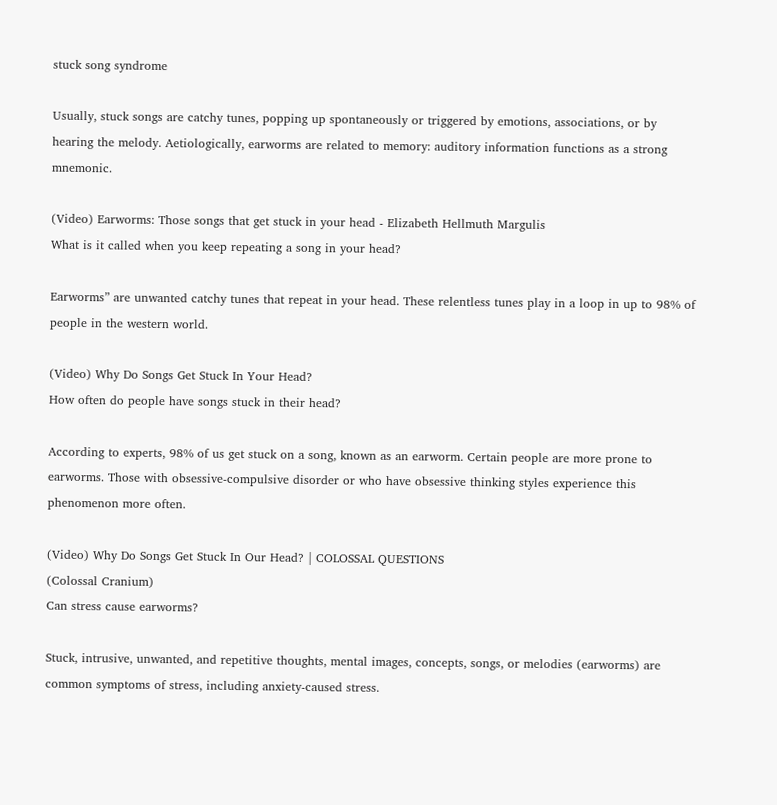stuck song syndrome

Usually, stuck songs are catchy tunes, popping up spontaneously or triggered by emotions, associations, or by hearing the melody. Aetiologically, earworms are related to memory: auditory information functions as a strong mnemonic.

(Video) Earworms: Those songs that get stuck in your head - Elizabeth Hellmuth Margulis
What is it called when you keep repeating a song in your head?

Earworms” are unwanted catchy tunes that repeat in your head. These relentless tunes play in a loop in up to 98% of people in the western world.

(Video) Why Do Songs Get Stuck In Your Head?
How often do people have songs stuck in their head?

According to experts, 98% of us get stuck on a song, known as an earworm. Certain people are more prone to earworms. Those with obsessive-compulsive disorder or who have obsessive thinking styles experience this phenomenon more often.

(Video) Why Do Songs Get Stuck In Our Head? | COLOSSAL QUESTIONS
(Colossal Cranium)
Can stress cause earworms?

Stuck, intrusive, unwanted, and repetitive thoughts, mental images, concepts, songs, or melodies (earworms) are common symptoms of stress, including anxiety-caused stress.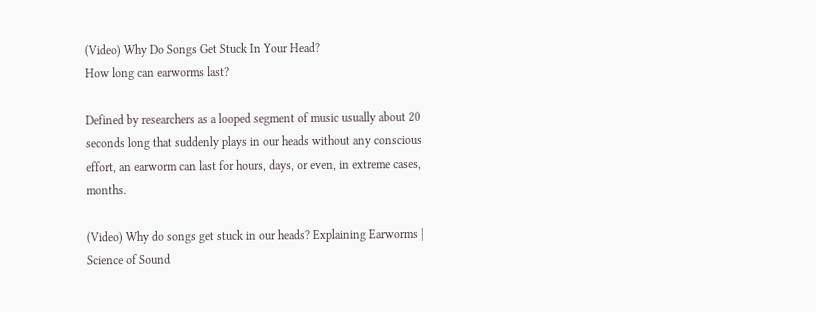(Video) Why Do Songs Get Stuck In Your Head?
How long can earworms last?

Defined by researchers as a looped segment of music usually about 20 seconds long that suddenly plays in our heads without any conscious effort, an earworm can last for hours, days, or even, in extreme cases, months.

(Video) Why do songs get stuck in our heads? Explaining Earworms | Science of Sound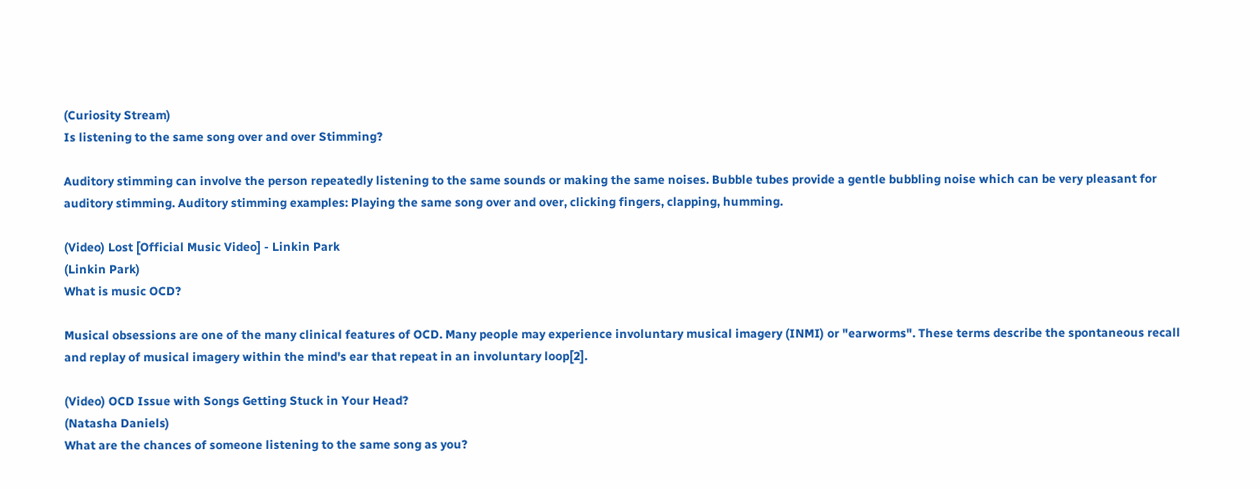(Curiosity Stream)
Is listening to the same song over and over Stimming?

Auditory stimming can involve the person repeatedly listening to the same sounds or making the same noises. Bubble tubes provide a gentle bubbling noise which can be very pleasant for auditory stimming. Auditory stimming examples: Playing the same song over and over, clicking fingers, clapping, humming.

(Video) Lost [Official Music Video] - Linkin Park
(Linkin Park)
What is music OCD?

Musical obsessions are one of the many clinical features of OCD. Many people may experience involuntary musical imagery (INMI) or "earworms". These terms describe the spontaneous recall and replay of musical imagery within the mind's ear that repeat in an involuntary loop[2].

(Video) OCD Issue with Songs Getting Stuck in Your Head?
(Natasha Daniels)
What are the chances of someone listening to the same song as you?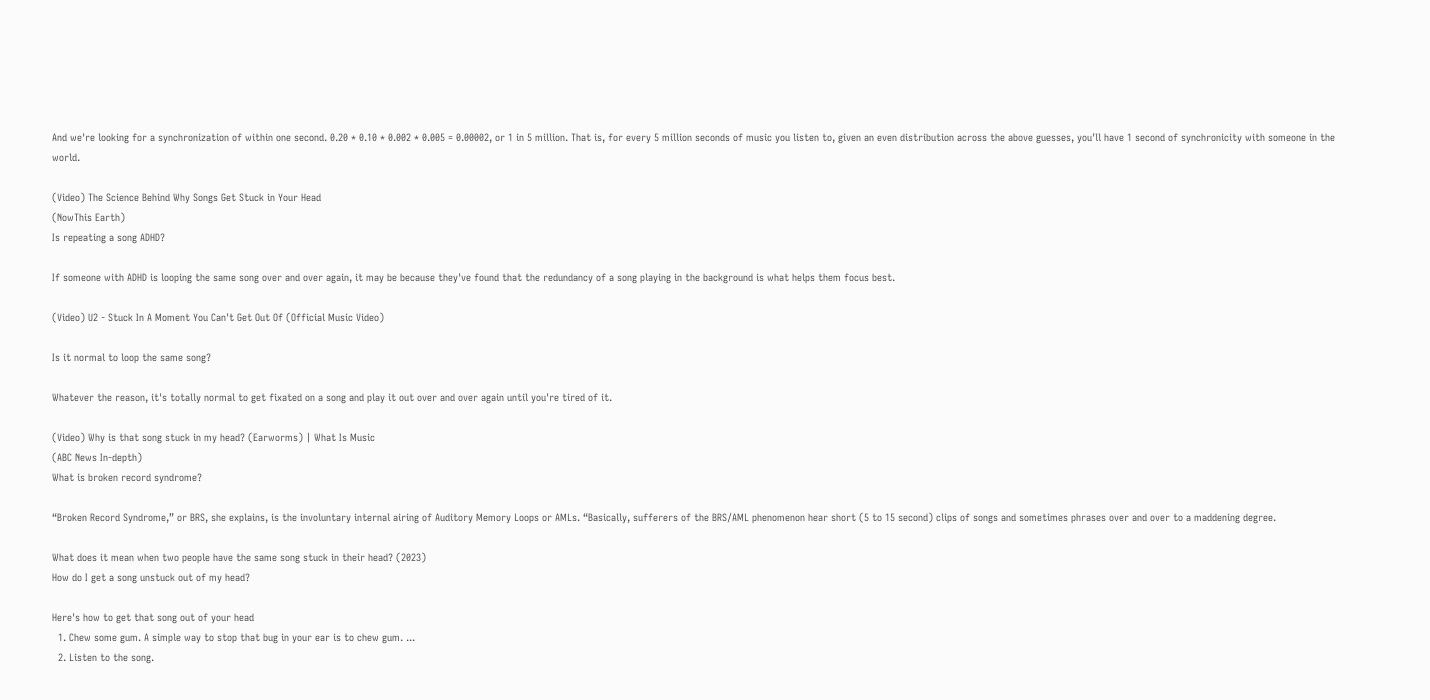And we're looking for a synchronization of within one second. 0.20 * 0.10 * 0.002 * 0.005 = 0.00002, or 1 in 5 million. That is, for every 5 million seconds of music you listen to, given an even distribution across the above guesses, you'll have 1 second of synchronicity with someone in the world.

(Video) The Science Behind Why Songs Get Stuck in Your Head
(NowThis Earth)
Is repeating a song ADHD?

If someone with ADHD is looping the same song over and over again, it may be because they've found that the redundancy of a song playing in the background is what helps them focus best.

(Video) U2 - Stuck In A Moment You Can't Get Out Of (Official Music Video)

Is it normal to loop the same song?

Whatever the reason, it's totally normal to get fixated on a song and play it out over and over again until you're tired of it.

(Video) Why is that song stuck in my head? (Earworms) | What Is Music
(ABC News In-depth)
What is broken record syndrome?

“Broken Record Syndrome,” or BRS, she explains, is the involuntary internal airing of Auditory Memory Loops or AMLs. “Basically, sufferers of the BRS/AML phenomenon hear short (5 to 15 second) clips of songs and sometimes phrases over and over to a maddening degree.

What does it mean when two people have the same song stuck in their head? (2023)
How do I get a song unstuck out of my head?

Here's how to get that song out of your head
  1. Chew some gum. A simple way to stop that bug in your ear is to chew gum. ...
  2. Listen to the song.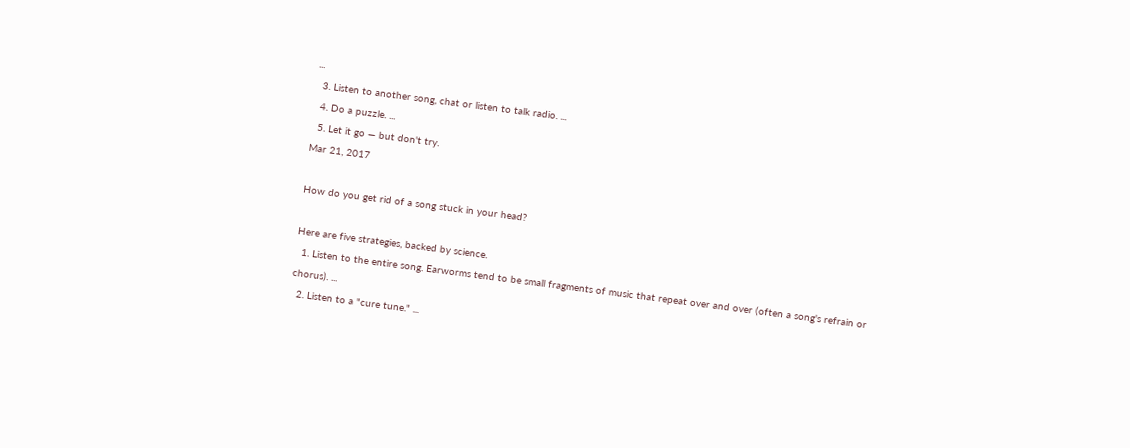...
  3. Listen to another song, chat or listen to talk radio. ...
  4. Do a puzzle. ...
  5. Let it go — but don't try.
Mar 21, 2017

How do you get rid of a song stuck in your head?

Here are five strategies, backed by science.
  1. Listen to the entire song. Earworms tend to be small fragments of music that repeat over and over (often a song's refrain or chorus). ...
  2. Listen to a "cure tune." ...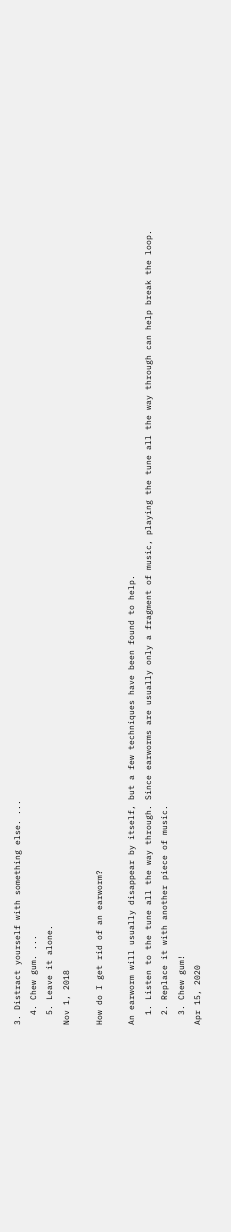3. Distract yourself with something else. ...
  4. Chew gum. ...
  5. Leave it alone.
Nov 1, 2018

How do I get rid of an earworm?

An earworm will usually disappear by itself, but a few techniques have been found to help.
  1. Listen to the tune all the way through. Since earworms are usually only a fragment of music, playing the tune all the way through can help break the loop.
  2. Replace it with another piece of music.
  3. Chew gum!
Apr 15, 2020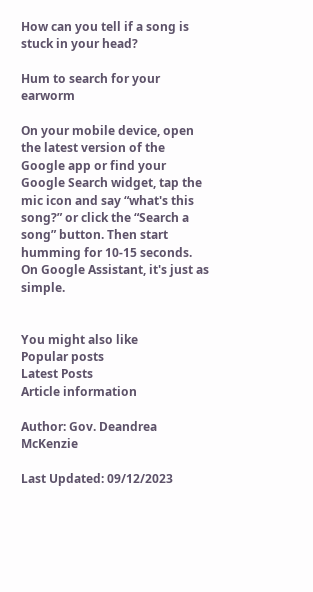How can you tell if a song is stuck in your head?

Hum to search for your earworm

On your mobile device, open the latest version of the Google app or find your Google Search widget, tap the mic icon and say “what's this song?” or click the “Search a song” button. Then start humming for 10-15 seconds. On Google Assistant, it's just as simple.


You might also like
Popular posts
Latest Posts
Article information

Author: Gov. Deandrea McKenzie

Last Updated: 09/12/2023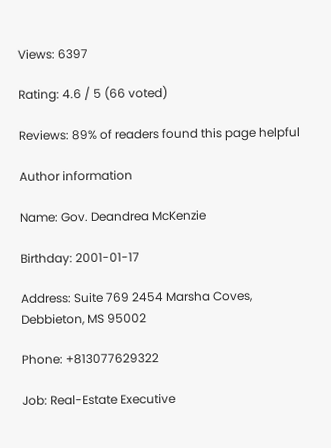Views: 6397

Rating: 4.6 / 5 (66 voted)

Reviews: 89% of readers found this page helpful

Author information

Name: Gov. Deandrea McKenzie

Birthday: 2001-01-17

Address: Suite 769 2454 Marsha Coves, Debbieton, MS 95002

Phone: +813077629322

Job: Real-Estate Executive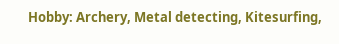Hobby: Archery, Metal detecting, Kitesurfing,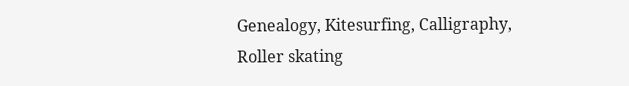Genealogy, Kitesurfing, Calligraphy, Roller skating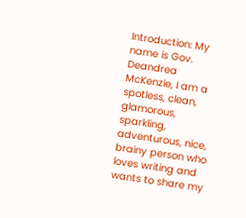Introduction: My name is Gov. Deandrea McKenzie, I am a spotless, clean, glamorous, sparkling, adventurous, nice, brainy person who loves writing and wants to share my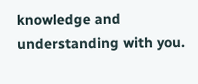knowledge and understanding with you.